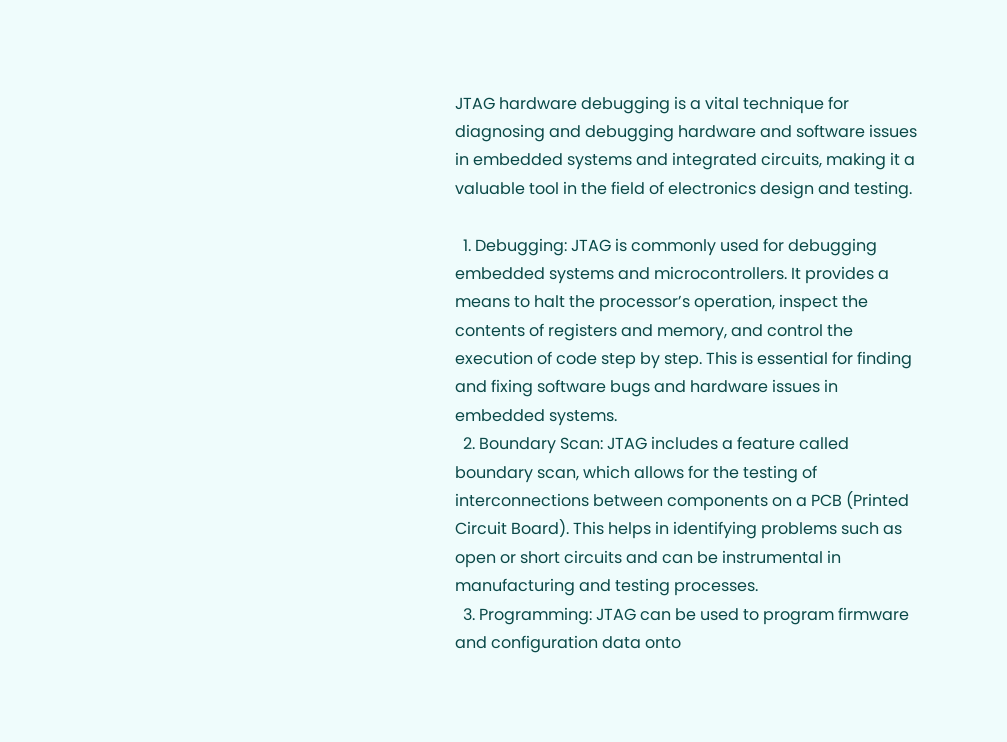JTAG hardware debugging is a vital technique for diagnosing and debugging hardware and software issues in embedded systems and integrated circuits, making it a valuable tool in the field of electronics design and testing.

  1. Debugging: JTAG is commonly used for debugging embedded systems and microcontrollers. It provides a means to halt the processor’s operation, inspect the contents of registers and memory, and control the execution of code step by step. This is essential for finding and fixing software bugs and hardware issues in embedded systems.
  2. Boundary Scan: JTAG includes a feature called boundary scan, which allows for the testing of interconnections between components on a PCB (Printed Circuit Board). This helps in identifying problems such as open or short circuits and can be instrumental in manufacturing and testing processes.
  3. Programming: JTAG can be used to program firmware and configuration data onto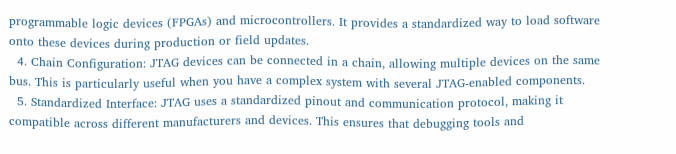programmable logic devices (FPGAs) and microcontrollers. It provides a standardized way to load software onto these devices during production or field updates.
  4. Chain Configuration: JTAG devices can be connected in a chain, allowing multiple devices on the same bus. This is particularly useful when you have a complex system with several JTAG-enabled components.
  5. Standardized Interface: JTAG uses a standardized pinout and communication protocol, making it compatible across different manufacturers and devices. This ensures that debugging tools and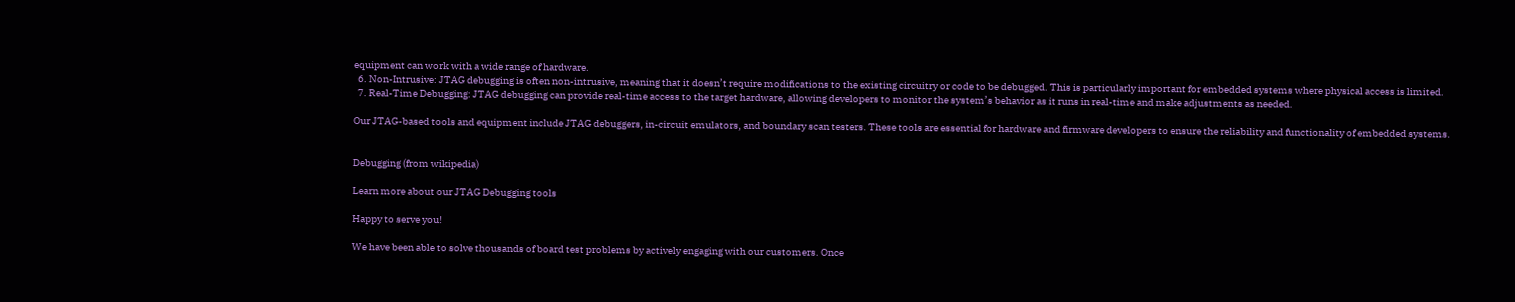equipment can work with a wide range of hardware.
  6. Non-Intrusive: JTAG debugging is often non-intrusive, meaning that it doesn’t require modifications to the existing circuitry or code to be debugged. This is particularly important for embedded systems where physical access is limited.
  7. Real-Time Debugging: JTAG debugging can provide real-time access to the target hardware, allowing developers to monitor the system’s behavior as it runs in real-time and make adjustments as needed.

Our JTAG-based tools and equipment include JTAG debuggers, in-circuit emulators, and boundary scan testers. These tools are essential for hardware and firmware developers to ensure the reliability and functionality of embedded systems.


Debugging (from wikipedia)

Learn more about our JTAG Debugging tools

Happy to serve you!

We have been able to solve thousands of board test problems by actively engaging with our customers. Once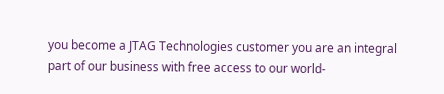you become a JTAG Technologies customer you are an integral part of our business with free access to our world-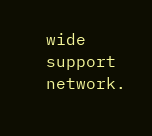wide support network.